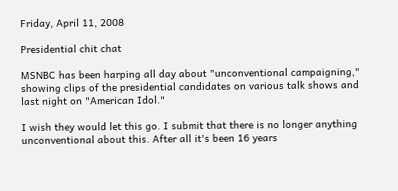Friday, April 11, 2008

Presidential chit chat

MSNBC has been harping all day about "unconventional campaigning," showing clips of the presidential candidates on various talk shows and last night on "American Idol."

I wish they would let this go. I submit that there is no longer anything unconventional about this. After all it's been 16 years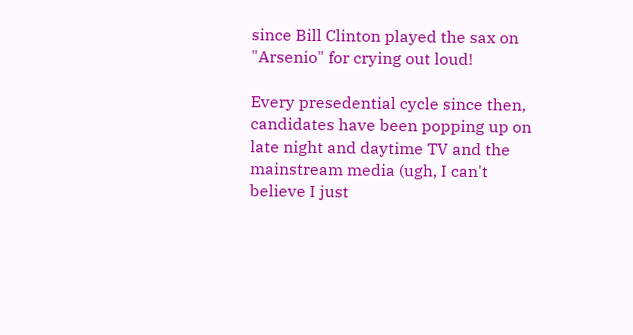since Bill Clinton played the sax on "Arsenio" for crying out loud!

Every presedential cycle since then, candidates have been popping up on late night and daytime TV and the mainstream media (ugh, I can't believe I just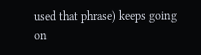used that phrase) keeps going on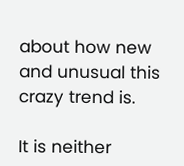about how new and unusual this crazy trend is.

It is neither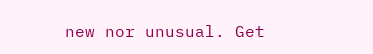new nor unusual. Get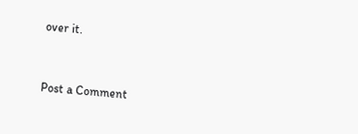over it.


Post a Comment